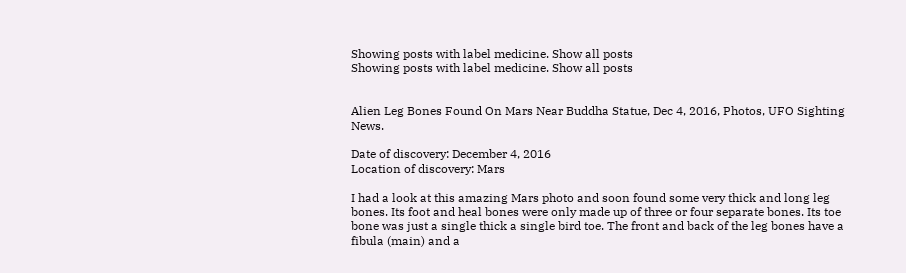Showing posts with label medicine. Show all posts
Showing posts with label medicine. Show all posts


Alien Leg Bones Found On Mars Near Buddha Statue, Dec 4, 2016, Photos, UFO Sighting News.

Date of discovery: December 4, 2016
Location of discovery: Mars

I had a look at this amazing Mars photo and soon found some very thick and long leg bones. Its foot and heal bones were only made up of three or four separate bones. Its toe bone was just a single thick a single bird toe. The front and back of the leg bones have a fibula (main) and a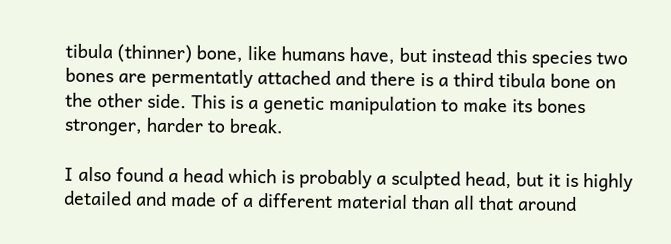tibula (thinner) bone, like humans have, but instead this species two bones are permentatly attached and there is a third tibula bone on the other side. This is a genetic manipulation to make its bones stronger, harder to break.

I also found a head which is probably a sculpted head, but it is highly detailed and made of a different material than all that around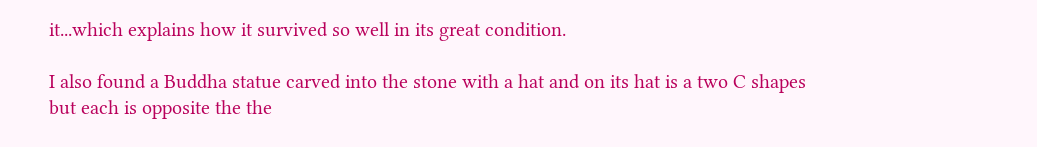it...which explains how it survived so well in its great condition.

I also found a Buddha statue carved into the stone with a hat and on its hat is a two C shapes but each is opposite the the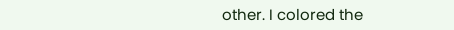other. I colored the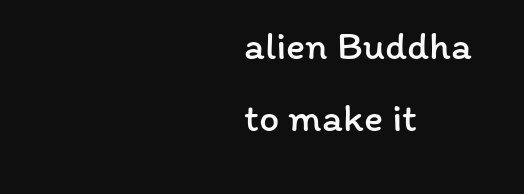alien Buddha to make it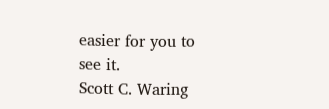easier for you to see it.
Scott C. Waring